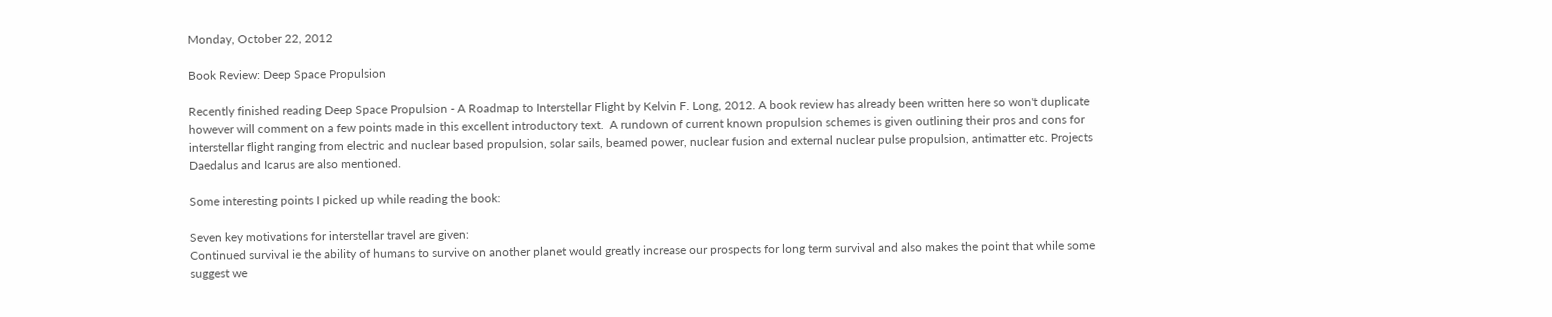Monday, October 22, 2012

Book Review: Deep Space Propulsion

Recently finished reading Deep Space Propulsion - A Roadmap to Interstellar Flight by Kelvin F. Long, 2012. A book review has already been written here so won't duplicate however will comment on a few points made in this excellent introductory text.  A rundown of current known propulsion schemes is given outlining their pros and cons for interstellar flight ranging from electric and nuclear based propulsion, solar sails, beamed power, nuclear fusion and external nuclear pulse propulsion, antimatter etc. Projects Daedalus and Icarus are also mentioned.

Some interesting points I picked up while reading the book:

Seven key motivations for interstellar travel are given:
Continued survival ie the ability of humans to survive on another planet would greatly increase our prospects for long term survival and also makes the point that while some suggest we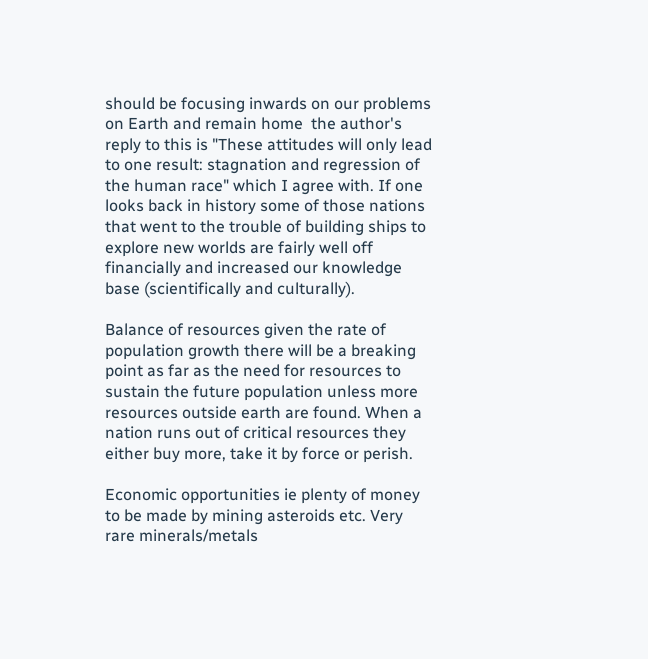should be focusing inwards on our problems on Earth and remain home  the author's reply to this is "These attitudes will only lead to one result: stagnation and regression of the human race" which I agree with. If one looks back in history some of those nations that went to the trouble of building ships to explore new worlds are fairly well off financially and increased our knowledge base (scientifically and culturally).

Balance of resources given the rate of population growth there will be a breaking point as far as the need for resources to sustain the future population unless more resources outside earth are found. When a nation runs out of critical resources they either buy more, take it by force or perish.

Economic opportunities ie plenty of money to be made by mining asteroids etc. Very rare minerals/metals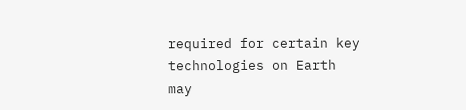required for certain key technologies on Earth may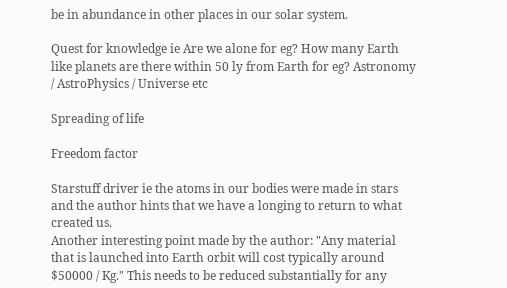be in abundance in other places in our solar system.

Quest for knowledge ie Are we alone for eg? How many Earth like planets are there within 50 ly from Earth for eg? Astronomy / AstroPhysics / Universe etc

Spreading of life

Freedom factor

Starstuff driver ie the atoms in our bodies were made in stars and the author hints that we have a longing to return to what created us.
Another interesting point made by the author: "Any material that is launched into Earth orbit will cost typically around $50000 / Kg." This needs to be reduced substantially for any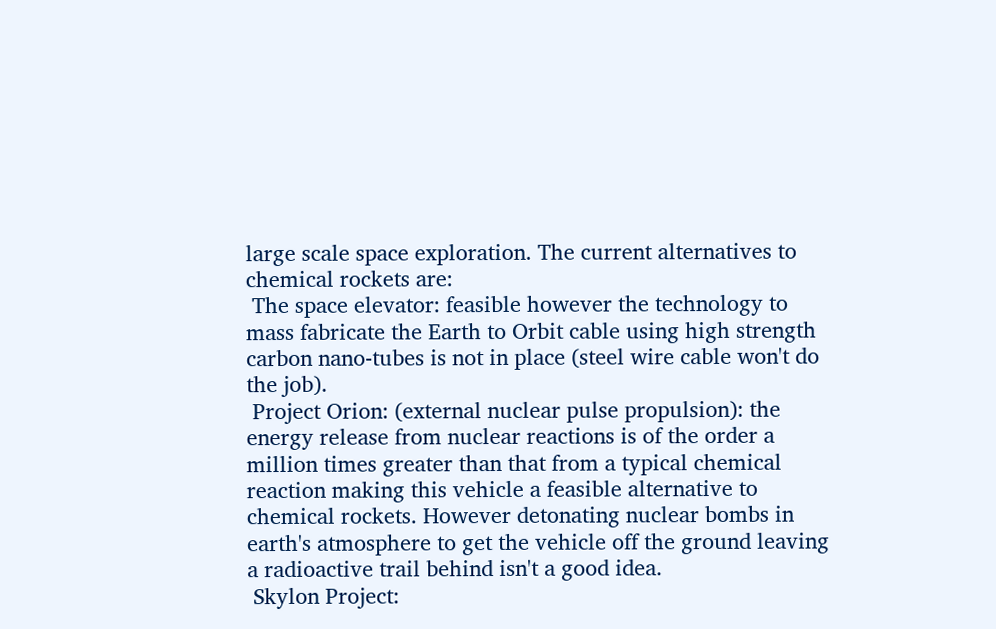large scale space exploration. The current alternatives to chemical rockets are:
 The space elevator: feasible however the technology to mass fabricate the Earth to Orbit cable using high strength carbon nano-tubes is not in place (steel wire cable won't do the job).
 Project Orion: (external nuclear pulse propulsion): the energy release from nuclear reactions is of the order a million times greater than that from a typical chemical reaction making this vehicle a feasible alternative to chemical rockets. However detonating nuclear bombs in earth's atmosphere to get the vehicle off the ground leaving a radioactive trail behind isn't a good idea.
 Skylon Project: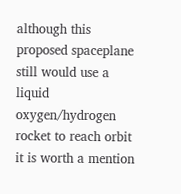although this proposed spaceplane still would use a liquid oxygen/hydrogen rocket to reach orbit it is worth a mention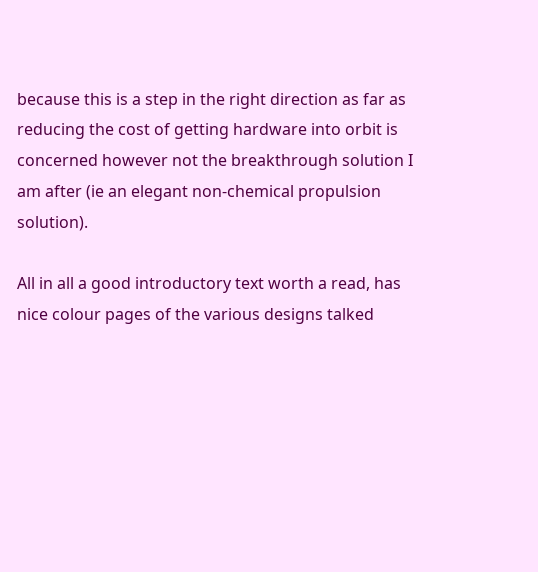because this is a step in the right direction as far as reducing the cost of getting hardware into orbit is concerned however not the breakthrough solution I am after (ie an elegant non-chemical propulsion solution).

All in all a good introductory text worth a read, has nice colour pages of the various designs talked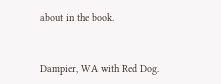about in the book.


Dampier, WA with Red Dog.